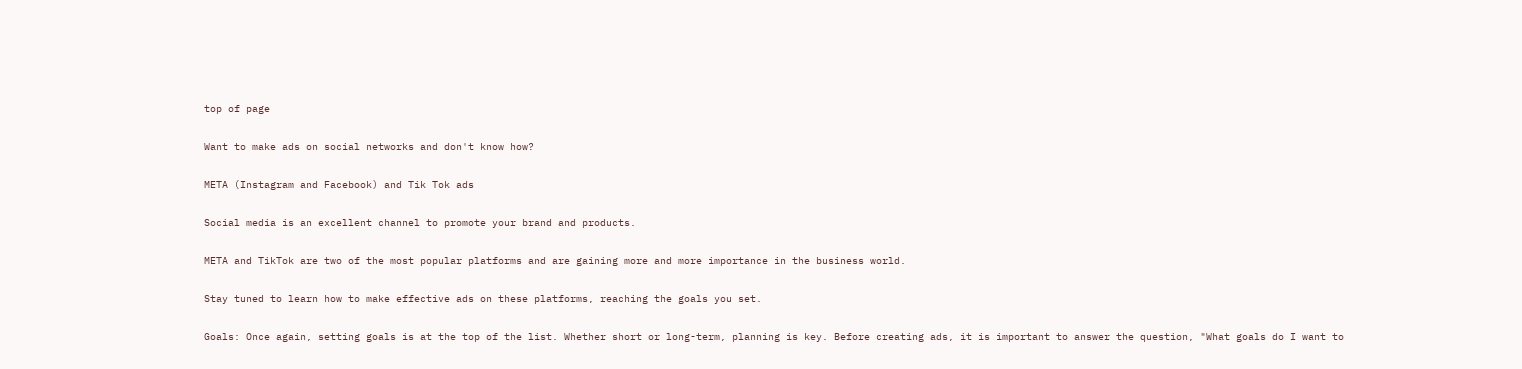top of page

Want to make ads on social networks and don't know how?

META (Instagram and Facebook) and Tik Tok ads

Social media is an excellent channel to promote your brand and products.

META and TikTok are two of the most popular platforms and are gaining more and more importance in the business world.

Stay tuned to learn how to make effective ads on these platforms, reaching the goals you set.

Goals: Once again, setting goals is at the top of the list. Whether short or long-term, planning is key. Before creating ads, it is important to answer the question, "What goals do I want to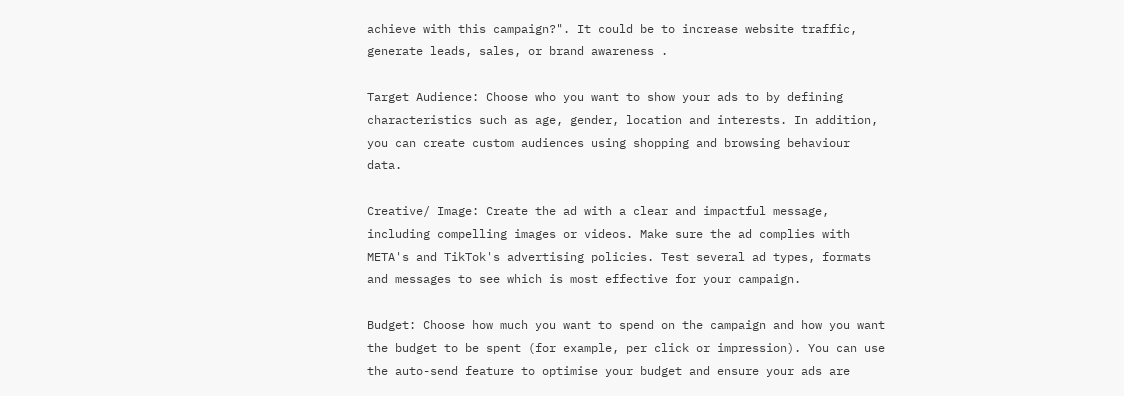achieve with this campaign?". It could be to increase website traffic, generate leads, sales, or brand awareness .

Target Audience: Choose who you want to show your ads to by defining characteristics such as age, gender, location and interests. In addition, you can create custom audiences using shopping and browsing behaviour data.

Creative/ Image: Create the ad with a clear and impactful message, including compelling images or videos. Make sure the ad complies with META's and TikTok's advertising policies. Test several ad types, formats and messages to see which is most effective for your campaign.

Budget: Choose how much you want to spend on the campaign and how you want the budget to be spent (for example, per click or impression). You can use the auto-send feature to optimise your budget and ensure your ads are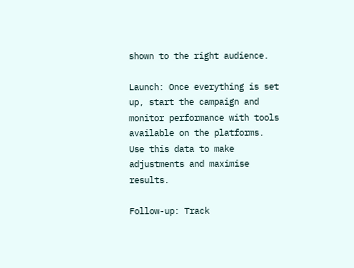shown to the right audience.

Launch: Once everything is set up, start the campaign and monitor performance with tools available on the platforms. Use this data to make adjustments and maximise results.

Follow-up: Track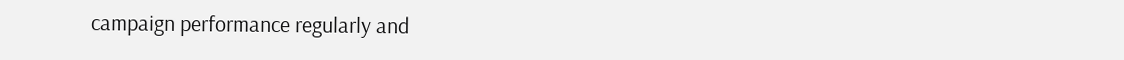campaign performance regularly and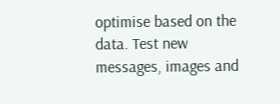optimise based on the data. Test new messages, images and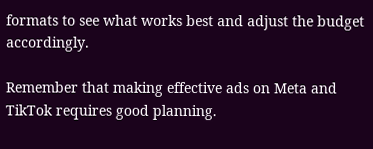formats to see what works best and adjust the budget accordingly.

Remember that making effective ads on Meta and TikTok requires good planning.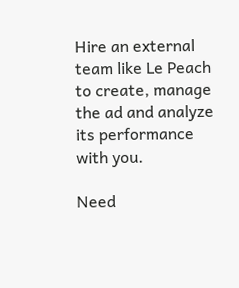Hire an external team like Le Peach to create, manage the ad and analyze its performance with you.

Need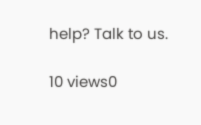help? Talk to us.

10 views0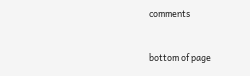comments


bottom of page